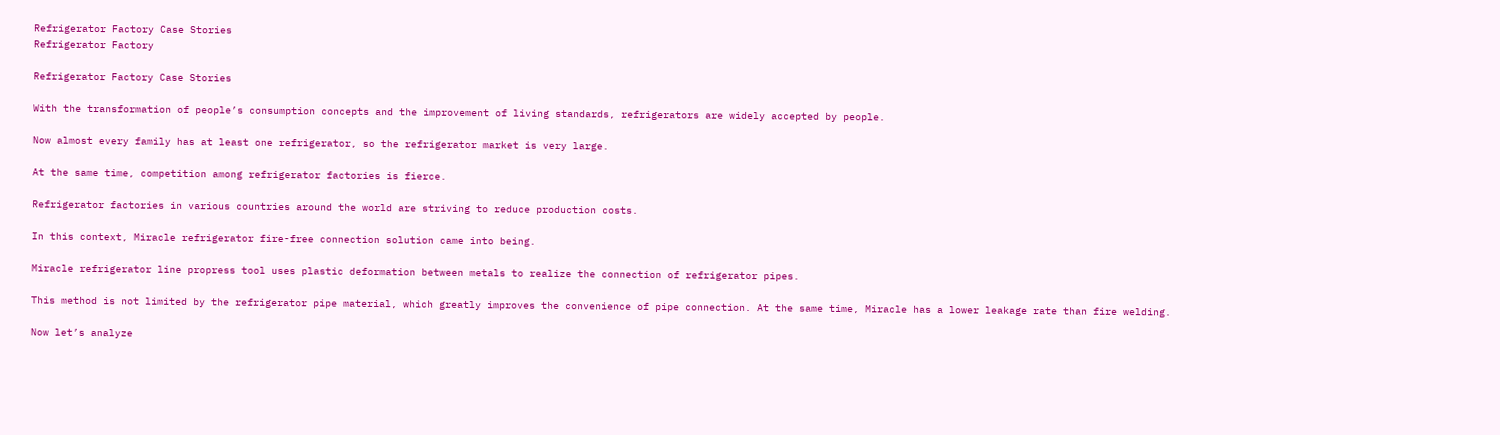Refrigerator Factory Case Stories
Refrigerator Factory

Refrigerator Factory Case Stories

With the transformation of people’s consumption concepts and the improvement of living standards, refrigerators are widely accepted by people.

Now almost every family has at least one refrigerator, so the refrigerator market is very large.

At the same time, competition among refrigerator factories is fierce.

Refrigerator factories in various countries around the world are striving to reduce production costs.

In this context, Miracle refrigerator fire-free connection solution came into being.

Miracle refrigerator line propress tool uses plastic deformation between metals to realize the connection of refrigerator pipes.

This method is not limited by the refrigerator pipe material, which greatly improves the convenience of pipe connection. At the same time, Miracle has a lower leakage rate than fire welding.

Now let’s analyze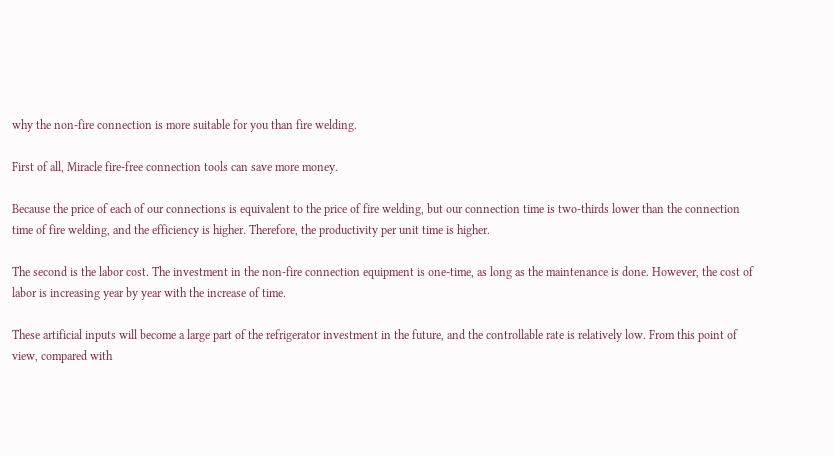why the non-fire connection is more suitable for you than fire welding.

First of all, Miracle fire-free connection tools can save more money.

Because the price of each of our connections is equivalent to the price of fire welding, but our connection time is two-thirds lower than the connection time of fire welding, and the efficiency is higher. Therefore, the productivity per unit time is higher.

The second is the labor cost. The investment in the non-fire connection equipment is one-time, as long as the maintenance is done. However, the cost of labor is increasing year by year with the increase of time.

These artificial inputs will become a large part of the refrigerator investment in the future, and the controllable rate is relatively low. From this point of view, compared with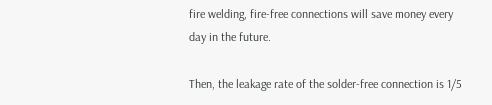fire welding, fire-free connections will save money every day in the future.

Then, the leakage rate of the solder-free connection is 1/5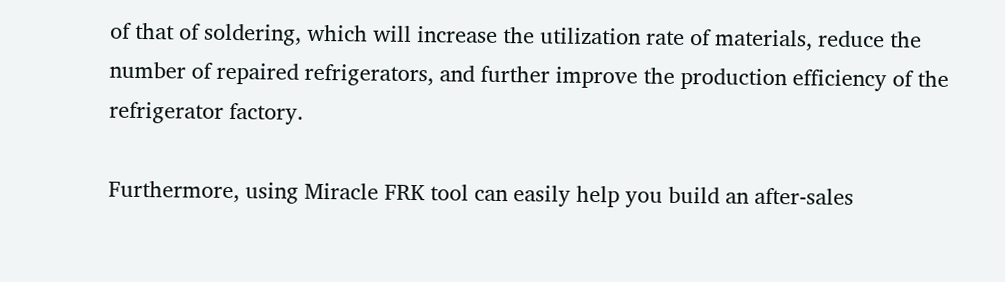of that of soldering, which will increase the utilization rate of materials, reduce the number of repaired refrigerators, and further improve the production efficiency of the refrigerator factory.

Furthermore, using Miracle FRK tool can easily help you build an after-sales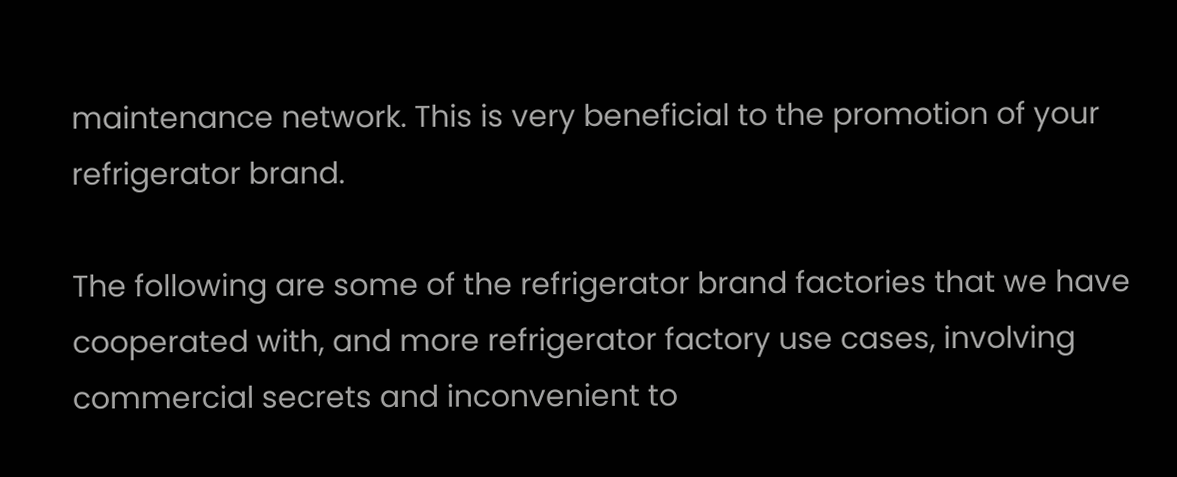maintenance network. This is very beneficial to the promotion of your refrigerator brand.

The following are some of the refrigerator brand factories that we have cooperated with, and more refrigerator factory use cases, involving commercial secrets and inconvenient to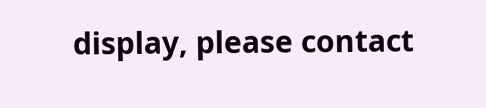display, please contact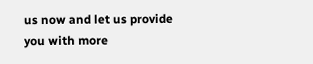us now and let us provide you with more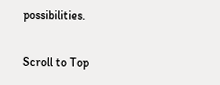possibilities.

Scroll to Top